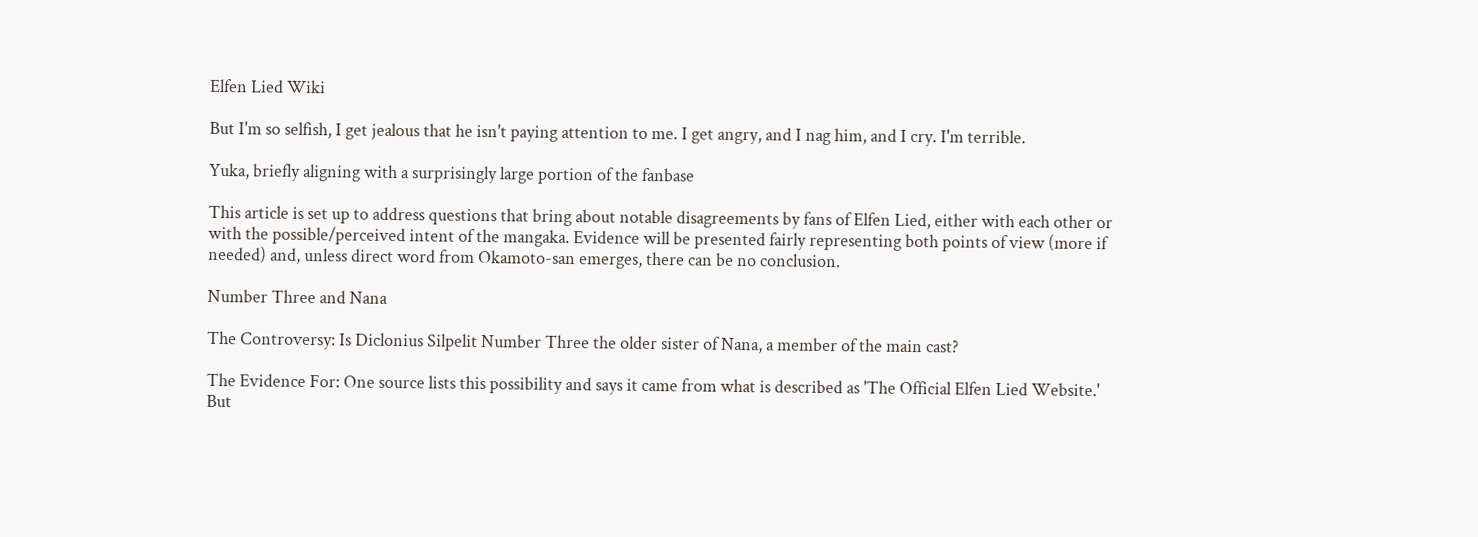Elfen Lied Wiki

But I'm so selfish, I get jealous that he isn't paying attention to me. I get angry, and I nag him, and I cry. I'm terrible.

Yuka, briefly aligning with a surprisingly large portion of the fanbase

This article is set up to address questions that bring about notable disagreements by fans of Elfen Lied, either with each other or with the possible/perceived intent of the mangaka. Evidence will be presented fairly representing both points of view (more if needed) and, unless direct word from Okamoto-san emerges, there can be no conclusion.

Number Three and Nana

The Controversy: Is Diclonius Silpelit Number Three the older sister of Nana, a member of the main cast?

The Evidence For: One source lists this possibility and says it came from what is described as 'The Official Elfen Lied Website.' But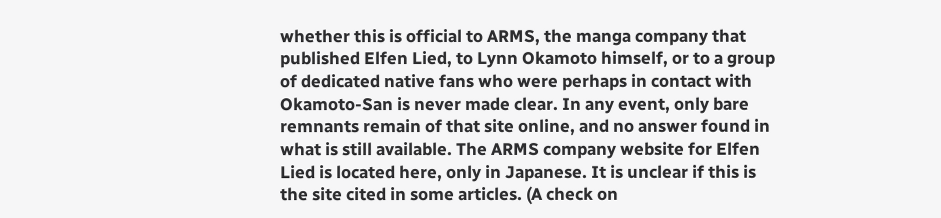whether this is official to ARMS, the manga company that published Elfen Lied, to Lynn Okamoto himself, or to a group of dedicated native fans who were perhaps in contact with Okamoto-San is never made clear. In any event, only bare remnants remain of that site online, and no answer found in what is still available. The ARMS company website for Elfen Lied is located here, only in Japanese. It is unclear if this is the site cited in some articles. (A check on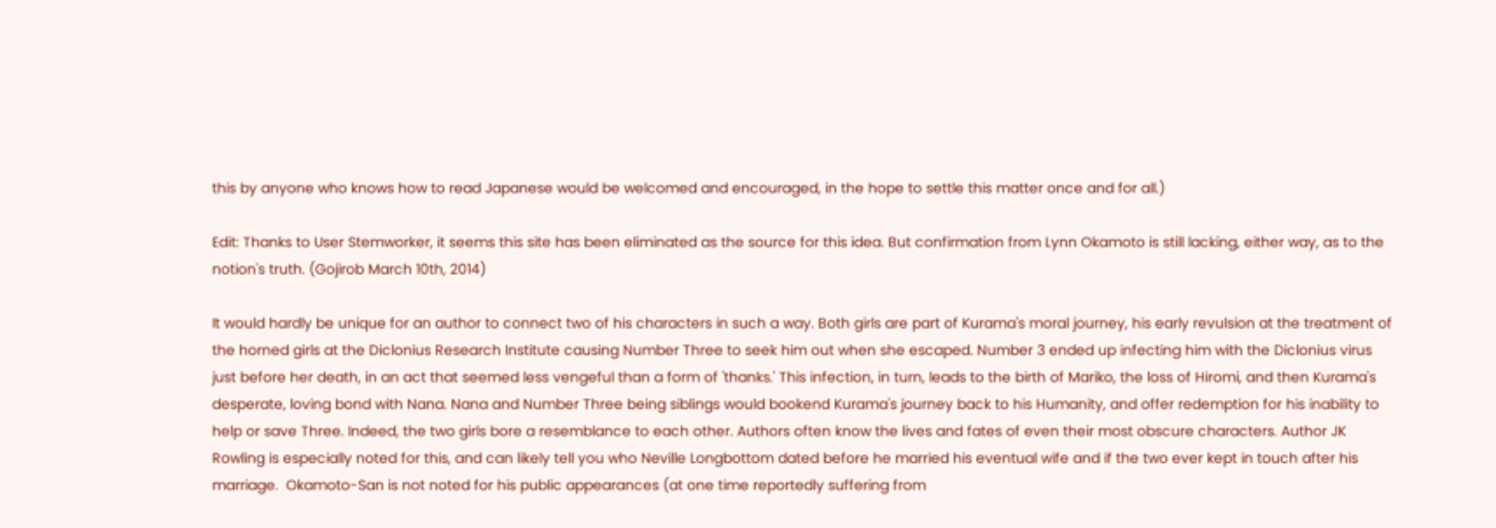this by anyone who knows how to read Japanese would be welcomed and encouraged, in the hope to settle this matter once and for all.)

Edit: Thanks to User Stemworker, it seems this site has been eliminated as the source for this idea. But confirmation from Lynn Okamoto is still lacking, either way, as to the notion's truth. (Gojirob March 10th, 2014)

It would hardly be unique for an author to connect two of his characters in such a way. Both girls are part of Kurama's moral journey, his early revulsion at the treatment of the horned girls at the Diclonius Research Institute causing Number Three to seek him out when she escaped. Number 3 ended up infecting him with the Diclonius virus just before her death, in an act that seemed less vengeful than a form of 'thanks.' This infection, in turn, leads to the birth of Mariko, the loss of Hiromi, and then Kurama's desperate, loving bond with Nana. Nana and Number Three being siblings would bookend Kurama's journey back to his Humanity, and offer redemption for his inability to help or save Three. Indeed, the two girls bore a resemblance to each other. Authors often know the lives and fates of even their most obscure characters. Author JK Rowling is especially noted for this, and can likely tell you who Neville Longbottom dated before he married his eventual wife and if the two ever kept in touch after his marriage.  Okamoto-San is not noted for his public appearances (at one time reportedly suffering from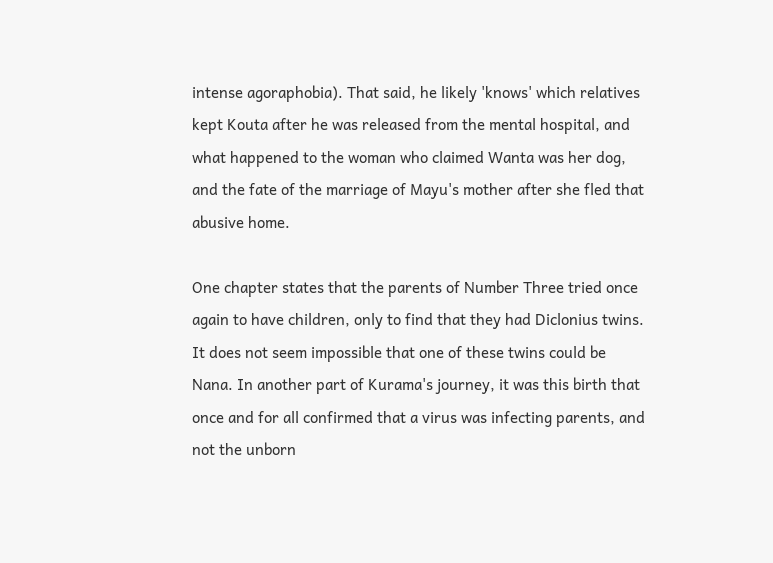intense agoraphobia). That said, he likely 'knows' which relatives kept Kouta after he was released from the mental hospital, and what happened to the woman who claimed Wanta was her dog, and the fate of the marriage of Mayu's mother after she fled that abusive home.

One chapter states that the parents of Number Three tried once again to have children, only to find that they had Diclonius twins. It does not seem impossible that one of these twins could be Nana. In another part of Kurama's journey, it was this birth that once and for all confirmed that a virus was infecting parents, and not the unborn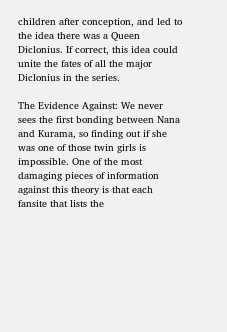children after conception, and led to the idea there was a Queen Diclonius. If correct, this idea could unite the fates of all the major Diclonius in the series.

The Evidence Against: We never sees the first bonding between Nana and Kurama, so finding out if she was one of those twin girls is impossible. One of the most damaging pieces of information against this theory is that each fansite that lists the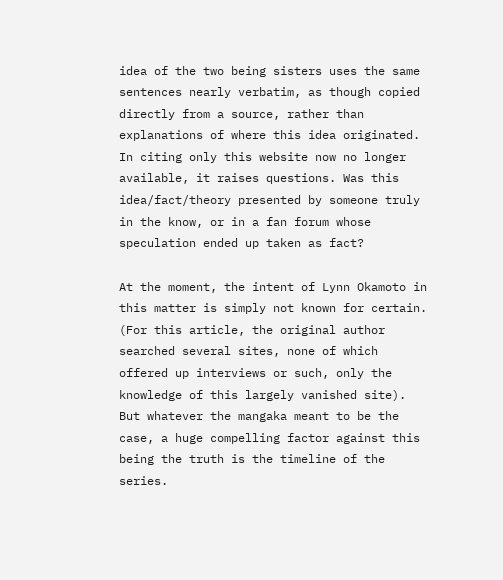idea of the two being sisters uses the same sentences nearly verbatim, as though copied directly from a source, rather than explanations of where this idea originated. In citing only this website now no longer available, it raises questions. Was this idea/fact/theory presented by someone truly in the know, or in a fan forum whose speculation ended up taken as fact?

At the moment, the intent of Lynn Okamoto in this matter is simply not known for certain. (For this article, the original author searched several sites, none of which offered up interviews or such, only the knowledge of this largely vanished site). But whatever the mangaka meant to be the case, a huge compelling factor against this being the truth is the timeline of the series.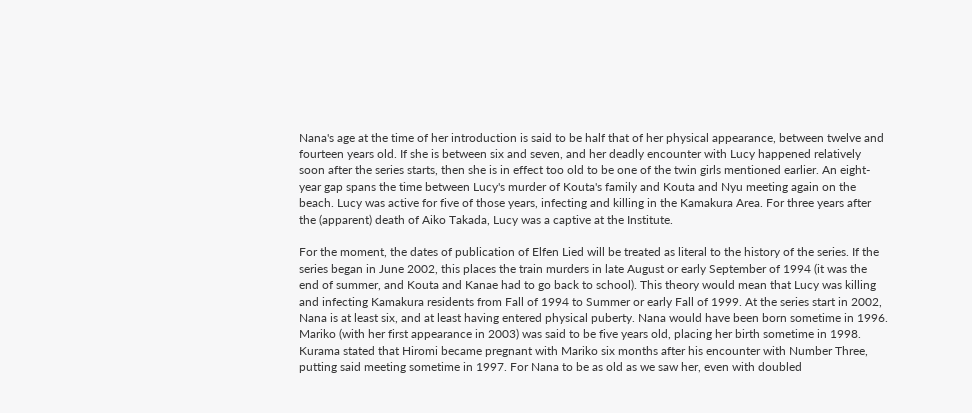Nana's age at the time of her introduction is said to be half that of her physical appearance, between twelve and fourteen years old. If she is between six and seven, and her deadly encounter with Lucy happened relatively soon after the series starts, then she is in effect too old to be one of the twin girls mentioned earlier. An eight-year gap spans the time between Lucy's murder of Kouta's family and Kouta and Nyu meeting again on the beach. Lucy was active for five of those years, infecting and killing in the Kamakura Area. For three years after the (apparent) death of Aiko Takada, Lucy was a captive at the Institute.

For the moment, the dates of publication of Elfen Lied will be treated as literal to the history of the series. If the series began in June 2002, this places the train murders in late August or early September of 1994 (it was the end of summer, and Kouta and Kanae had to go back to school). This theory would mean that Lucy was killing and infecting Kamakura residents from Fall of 1994 to Summer or early Fall of 1999. At the series start in 2002, Nana is at least six, and at least having entered physical puberty. Nana would have been born sometime in 1996. Mariko (with her first appearance in 2003) was said to be five years old, placing her birth sometime in 1998. Kurama stated that Hiromi became pregnant with Mariko six months after his encounter with Number Three, putting said meeting sometime in 1997. For Nana to be as old as we saw her, even with doubled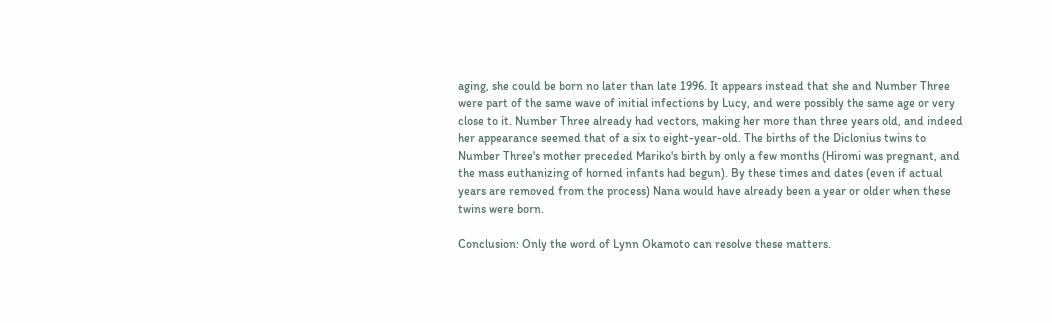aging, she could be born no later than late 1996. It appears instead that she and Number Three were part of the same wave of initial infections by Lucy, and were possibly the same age or very close to it. Number Three already had vectors, making her more than three years old, and indeed her appearance seemed that of a six to eight-year-old. The births of the Diclonius twins to Number Three's mother preceded Mariko's birth by only a few months (Hiromi was pregnant, and the mass euthanizing of horned infants had begun). By these times and dates (even if actual years are removed from the process) Nana would have already been a year or older when these twins were born.

Conclusion: Only the word of Lynn Okamoto can resolve these matters.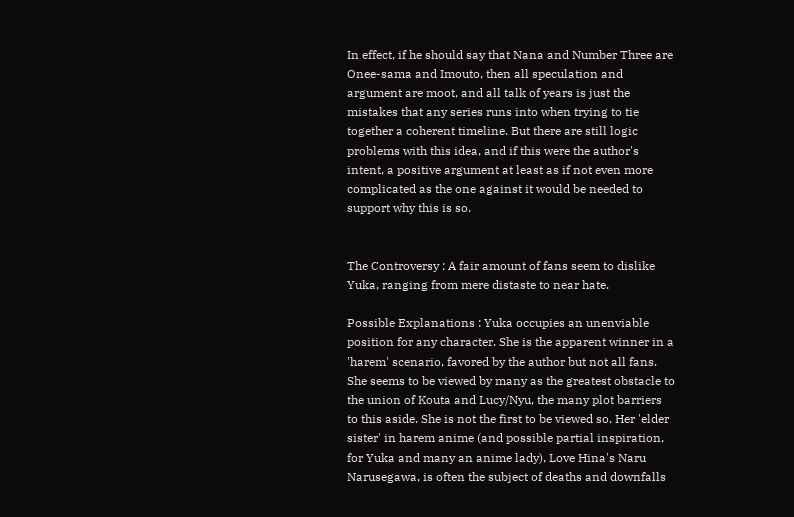In effect, if he should say that Nana and Number Three are Onee-sama and Imouto, then all speculation and argument are moot, and all talk of years is just the mistakes that any series runs into when trying to tie together a coherent timeline. But there are still logic problems with this idea, and if this were the author's intent, a positive argument at least as if not even more complicated as the one against it would be needed to support why this is so.


The Controversy : A fair amount of fans seem to dislike Yuka, ranging from mere distaste to near hate.

Possible Explanations : Yuka occupies an unenviable position for any character. She is the apparent winner in a 'harem' scenario, favored by the author but not all fans. She seems to be viewed by many as the greatest obstacle to the union of Kouta and Lucy/Nyu, the many plot barriers to this aside. She is not the first to be viewed so. Her 'elder sister' in harem anime (and possible partial inspiration, for Yuka and many an anime lady), Love Hina's Naru Narusegawa, is often the subject of deaths and downfalls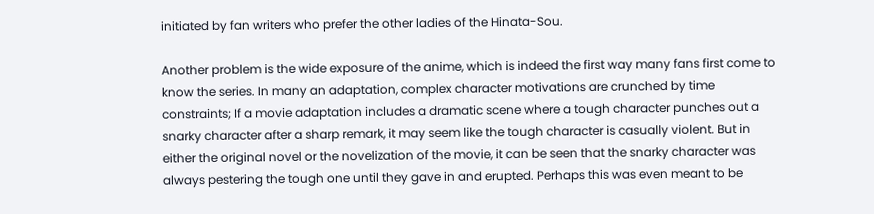initiated by fan writers who prefer the other ladies of the Hinata-Sou.

Another problem is the wide exposure of the anime, which is indeed the first way many fans first come to know the series. In many an adaptation, complex character motivations are crunched by time constraints; If a movie adaptation includes a dramatic scene where a tough character punches out a snarky character after a sharp remark, it may seem like the tough character is casually violent. But in either the original novel or the novelization of the movie, it can be seen that the snarky character was always pestering the tough one until they gave in and erupted. Perhaps this was even meant to be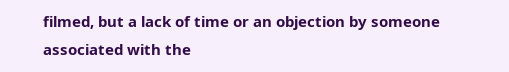filmed, but a lack of time or an objection by someone associated with the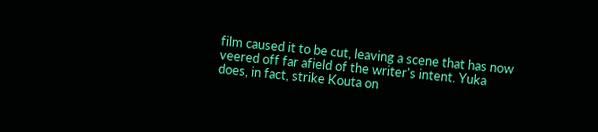film caused it to be cut, leaving a scene that has now veered off far afield of the writer's intent. Yuka does, in fact, strike Kouta on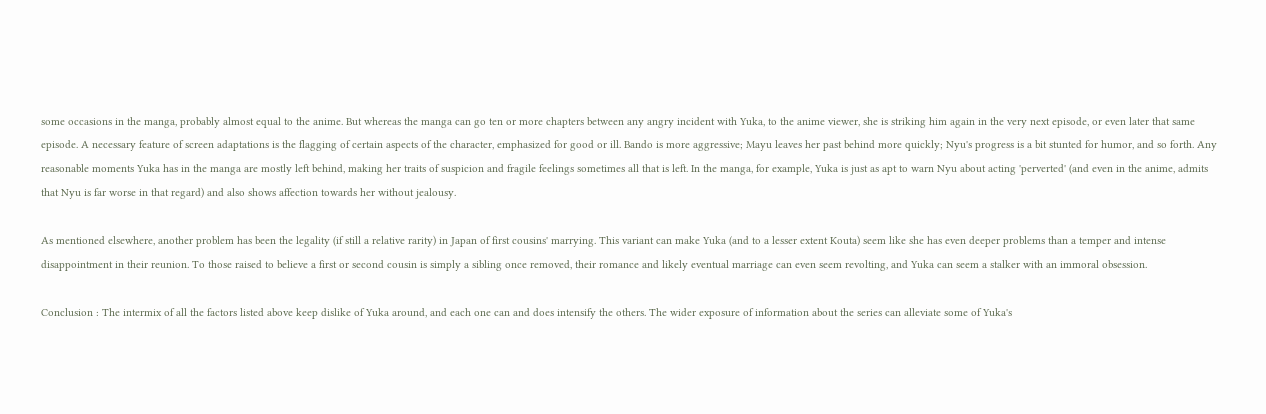some occasions in the manga, probably almost equal to the anime. But whereas the manga can go ten or more chapters between any angry incident with Yuka, to the anime viewer, she is striking him again in the very next episode, or even later that same episode. A necessary feature of screen adaptations is the flagging of certain aspects of the character, emphasized for good or ill. Bando is more aggressive; Mayu leaves her past behind more quickly; Nyu's progress is a bit stunted for humor, and so forth. Any reasonable moments Yuka has in the manga are mostly left behind, making her traits of suspicion and fragile feelings sometimes all that is left. In the manga, for example, Yuka is just as apt to warn Nyu about acting 'perverted' (and even in the anime, admits that Nyu is far worse in that regard) and also shows affection towards her without jealousy.

As mentioned elsewhere, another problem has been the legality (if still a relative rarity) in Japan of first cousins' marrying. This variant can make Yuka (and to a lesser extent Kouta) seem like she has even deeper problems than a temper and intense disappointment in their reunion. To those raised to believe a first or second cousin is simply a sibling once removed, their romance and likely eventual marriage can even seem revolting, and Yuka can seem a stalker with an immoral obsession.

Conclusion : The intermix of all the factors listed above keep dislike of Yuka around, and each one can and does intensify the others. The wider exposure of information about the series can alleviate some of Yuka's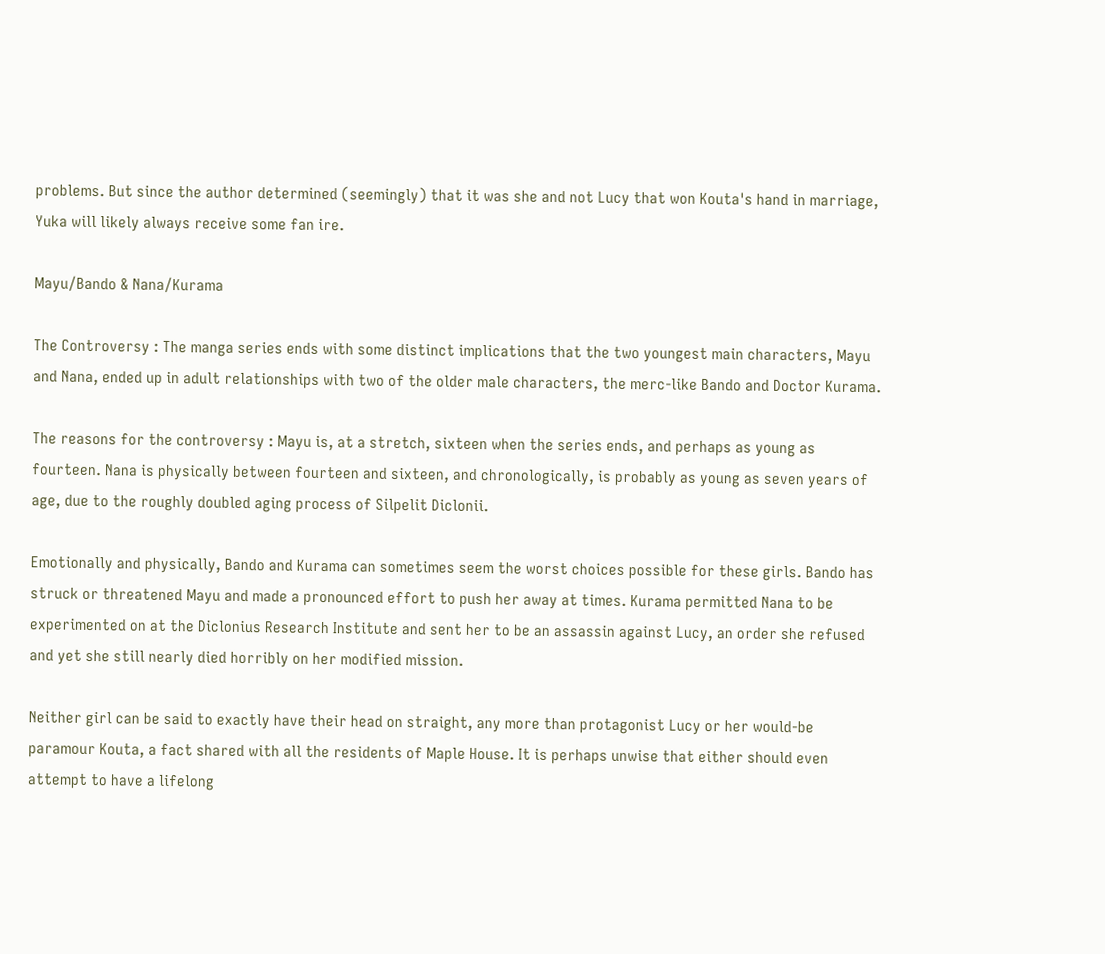problems. But since the author determined (seemingly) that it was she and not Lucy that won Kouta's hand in marriage, Yuka will likely always receive some fan ire.

Mayu/Bando & Nana/Kurama

The Controversy : The manga series ends with some distinct implications that the two youngest main characters, Mayu and Nana, ended up in adult relationships with two of the older male characters, the merc-like Bando and Doctor Kurama.

The reasons for the controversy : Mayu is, at a stretch, sixteen when the series ends, and perhaps as young as fourteen. Nana is physically between fourteen and sixteen, and chronologically, is probably as young as seven years of age, due to the roughly doubled aging process of Silpelit Diclonii.

Emotionally and physically, Bando and Kurama can sometimes seem the worst choices possible for these girls. Bando has struck or threatened Mayu and made a pronounced effort to push her away at times. Kurama permitted Nana to be experimented on at the Diclonius Research Institute and sent her to be an assassin against Lucy, an order she refused and yet she still nearly died horribly on her modified mission.

Neither girl can be said to exactly have their head on straight, any more than protagonist Lucy or her would-be paramour Kouta, a fact shared with all the residents of Maple House. It is perhaps unwise that either should even attempt to have a lifelong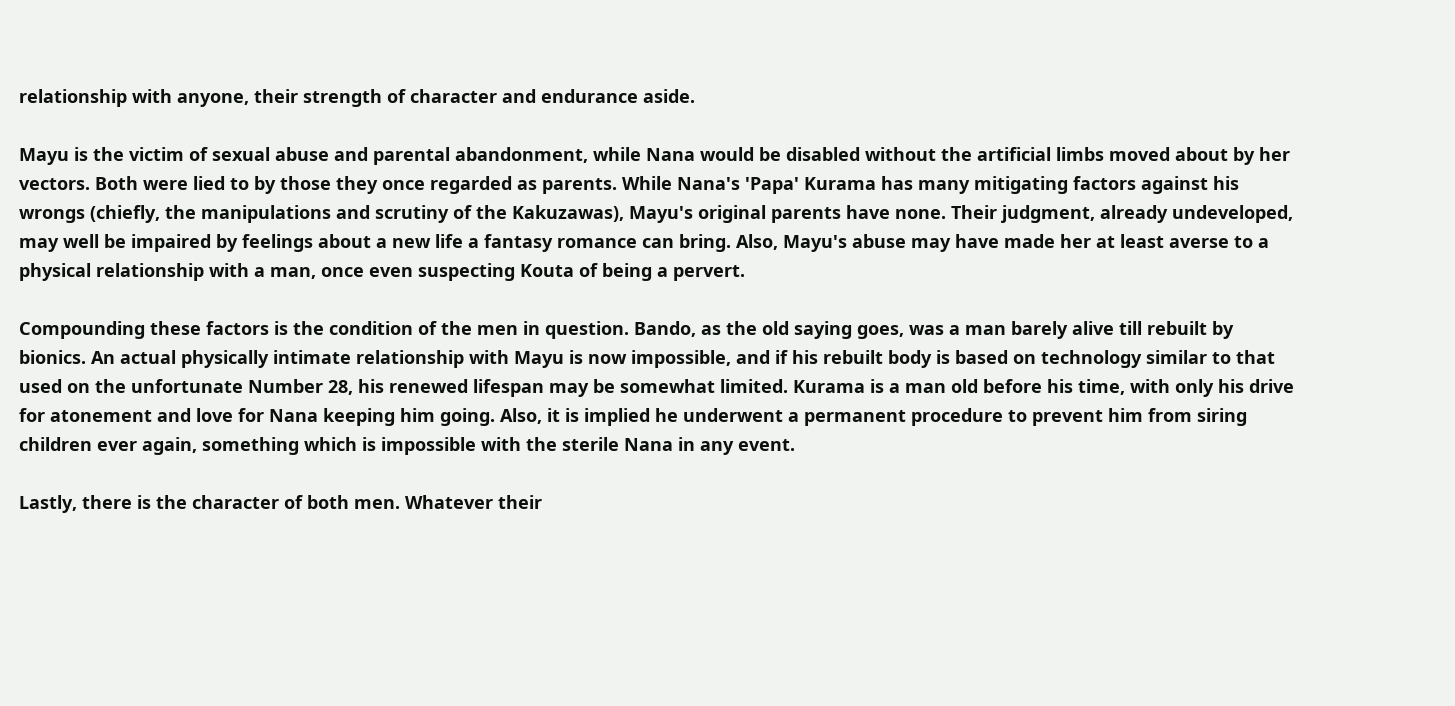relationship with anyone, their strength of character and endurance aside.

Mayu is the victim of sexual abuse and parental abandonment, while Nana would be disabled without the artificial limbs moved about by her vectors. Both were lied to by those they once regarded as parents. While Nana's 'Papa' Kurama has many mitigating factors against his wrongs (chiefly, the manipulations and scrutiny of the Kakuzawas), Mayu's original parents have none. Their judgment, already undeveloped, may well be impaired by feelings about a new life a fantasy romance can bring. Also, Mayu's abuse may have made her at least averse to a physical relationship with a man, once even suspecting Kouta of being a pervert.

Compounding these factors is the condition of the men in question. Bando, as the old saying goes, was a man barely alive till rebuilt by bionics. An actual physically intimate relationship with Mayu is now impossible, and if his rebuilt body is based on technology similar to that used on the unfortunate Number 28, his renewed lifespan may be somewhat limited. Kurama is a man old before his time, with only his drive for atonement and love for Nana keeping him going. Also, it is implied he underwent a permanent procedure to prevent him from siring children ever again, something which is impossible with the sterile Nana in any event.

Lastly, there is the character of both men. Whatever their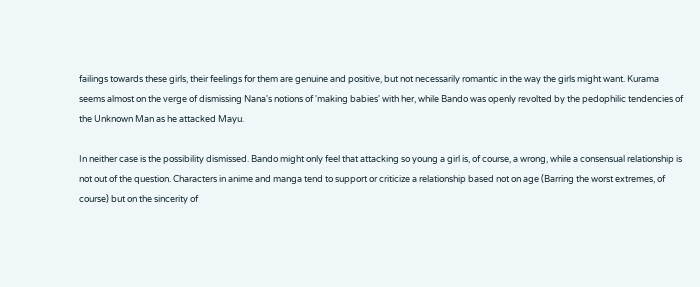failings towards these girls, their feelings for them are genuine and positive, but not necessarily romantic in the way the girls might want. Kurama seems almost on the verge of dismissing Nana's notions of 'making babies' with her, while Bando was openly revolted by the pedophilic tendencies of the Unknown Man as he attacked Mayu.

In neither case is the possibility dismissed. Bando might only feel that attacking so young a girl is, of course, a wrong, while a consensual relationship is not out of the question. Characters in anime and manga tend to support or criticize a relationship based not on age (Barring the worst extremes, of course) but on the sincerity of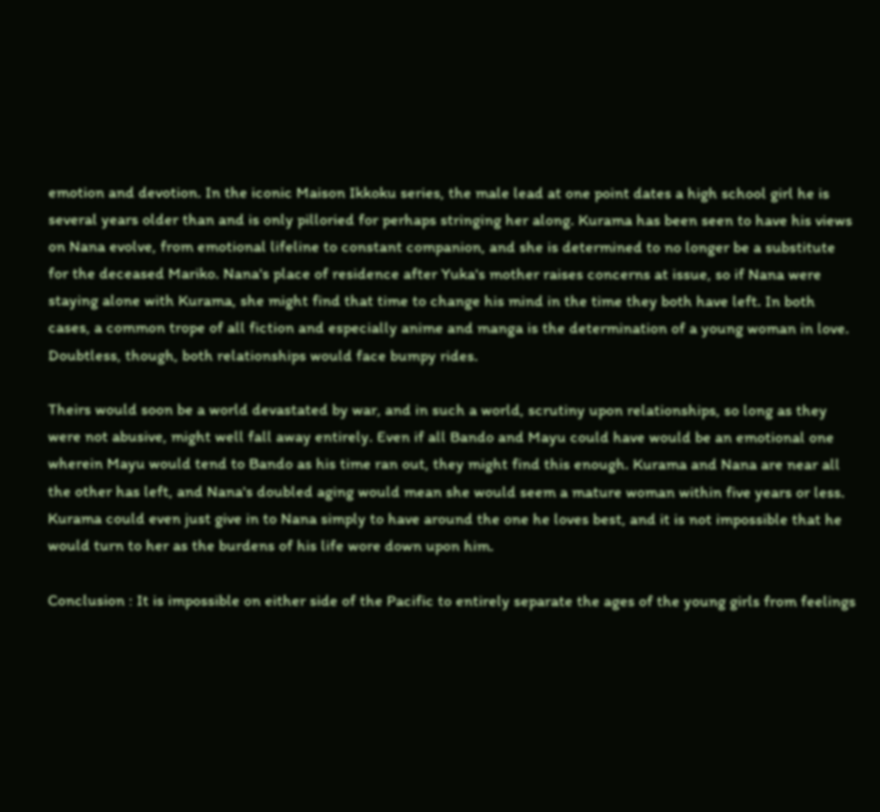emotion and devotion. In the iconic Maison Ikkoku series, the male lead at one point dates a high school girl he is several years older than and is only pilloried for perhaps stringing her along. Kurama has been seen to have his views on Nana evolve, from emotional lifeline to constant companion, and she is determined to no longer be a substitute for the deceased Mariko. Nana's place of residence after Yuka's mother raises concerns at issue, so if Nana were staying alone with Kurama, she might find that time to change his mind in the time they both have left. In both cases, a common trope of all fiction and especially anime and manga is the determination of a young woman in love. Doubtless, though, both relationships would face bumpy rides.

Theirs would soon be a world devastated by war, and in such a world, scrutiny upon relationships, so long as they were not abusive, might well fall away entirely. Even if all Bando and Mayu could have would be an emotional one wherein Mayu would tend to Bando as his time ran out, they might find this enough. Kurama and Nana are near all the other has left, and Nana's doubled aging would mean she would seem a mature woman within five years or less. Kurama could even just give in to Nana simply to have around the one he loves best, and it is not impossible that he would turn to her as the burdens of his life wore down upon him.

Conclusion : It is impossible on either side of the Pacific to entirely separate the ages of the young girls from feelings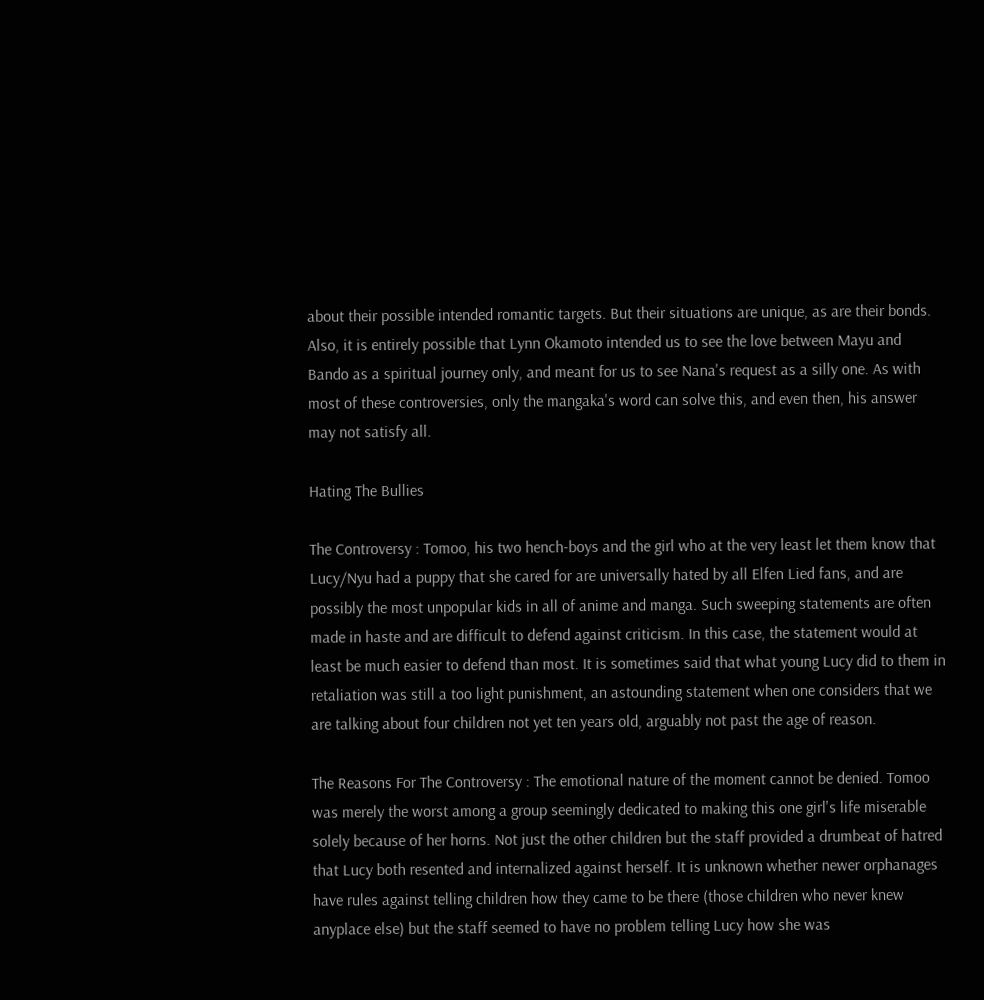about their possible intended romantic targets. But their situations are unique, as are their bonds. Also, it is entirely possible that Lynn Okamoto intended us to see the love between Mayu and Bando as a spiritual journey only, and meant for us to see Nana's request as a silly one. As with most of these controversies, only the mangaka's word can solve this, and even then, his answer may not satisfy all.

Hating The Bullies

The Controversy : Tomoo, his two hench-boys and the girl who at the very least let them know that Lucy/Nyu had a puppy that she cared for are universally hated by all Elfen Lied fans, and are possibly the most unpopular kids in all of anime and manga. Such sweeping statements are often made in haste and are difficult to defend against criticism. In this case, the statement would at least be much easier to defend than most. It is sometimes said that what young Lucy did to them in retaliation was still a too light punishment, an astounding statement when one considers that we are talking about four children not yet ten years old, arguably not past the age of reason.

The Reasons For The Controversy : The emotional nature of the moment cannot be denied. Tomoo was merely the worst among a group seemingly dedicated to making this one girl's life miserable solely because of her horns. Not just the other children but the staff provided a drumbeat of hatred that Lucy both resented and internalized against herself. It is unknown whether newer orphanages have rules against telling children how they came to be there (those children who never knew anyplace else) but the staff seemed to have no problem telling Lucy how she was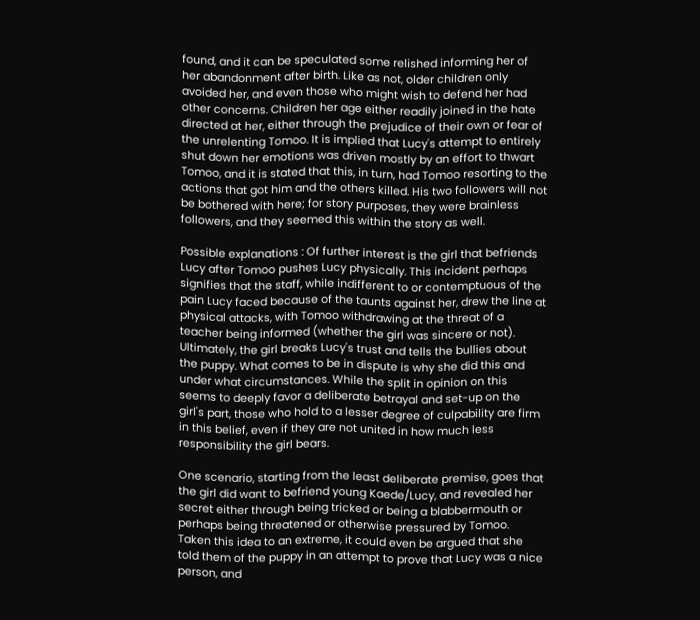found, and it can be speculated some relished informing her of her abandonment after birth. Like as not, older children only avoided her, and even those who might wish to defend her had other concerns. Children her age either readily joined in the hate directed at her, either through the prejudice of their own or fear of the unrelenting Tomoo. It is implied that Lucy's attempt to entirely shut down her emotions was driven mostly by an effort to thwart Tomoo, and it is stated that this, in turn, had Tomoo resorting to the actions that got him and the others killed. His two followers will not be bothered with here; for story purposes, they were brainless followers, and they seemed this within the story as well.

Possible explanations : Of further interest is the girl that befriends Lucy after Tomoo pushes Lucy physically. This incident perhaps signifies that the staff, while indifferent to or contemptuous of the pain Lucy faced because of the taunts against her, drew the line at physical attacks, with Tomoo withdrawing at the threat of a teacher being informed (whether the girl was sincere or not). Ultimately, the girl breaks Lucy's trust and tells the bullies about the puppy. What comes to be in dispute is why she did this and under what circumstances. While the split in opinion on this seems to deeply favor a deliberate betrayal and set-up on the girl's part, those who hold to a lesser degree of culpability are firm in this belief, even if they are not united in how much less responsibility the girl bears.

One scenario, starting from the least deliberate premise, goes that the girl did want to befriend young Kaede/Lucy, and revealed her secret either through being tricked or being a blabbermouth or perhaps being threatened or otherwise pressured by Tomoo. Taken this idea to an extreme, it could even be argued that she told them of the puppy in an attempt to prove that Lucy was a nice person, and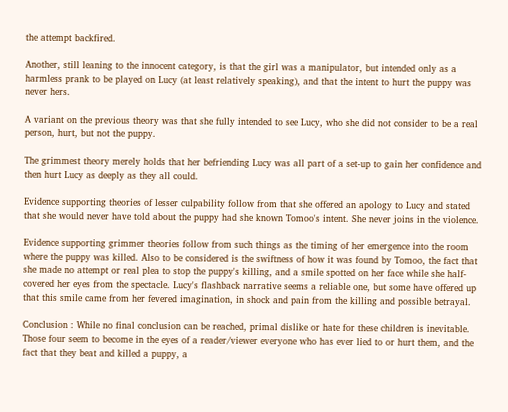the attempt backfired.

Another, still leaning to the innocent category, is that the girl was a manipulator, but intended only as a harmless prank to be played on Lucy (at least relatively speaking), and that the intent to hurt the puppy was never hers.

A variant on the previous theory was that she fully intended to see Lucy, who she did not consider to be a real person, hurt, but not the puppy.

The grimmest theory merely holds that her befriending Lucy was all part of a set-up to gain her confidence and then hurt Lucy as deeply as they all could.

Evidence supporting theories of lesser culpability follow from that she offered an apology to Lucy and stated that she would never have told about the puppy had she known Tomoo's intent. She never joins in the violence.

Evidence supporting grimmer theories follow from such things as the timing of her emergence into the room where the puppy was killed. Also to be considered is the swiftness of how it was found by Tomoo, the fact that she made no attempt or real plea to stop the puppy's killing, and a smile spotted on her face while she half-covered her eyes from the spectacle. Lucy's flashback narrative seems a reliable one, but some have offered up that this smile came from her fevered imagination, in shock and pain from the killing and possible betrayal.

Conclusion : While no final conclusion can be reached, primal dislike or hate for these children is inevitable. Those four seem to become in the eyes of a reader/viewer everyone who has ever lied to or hurt them, and the fact that they beat and killed a puppy, a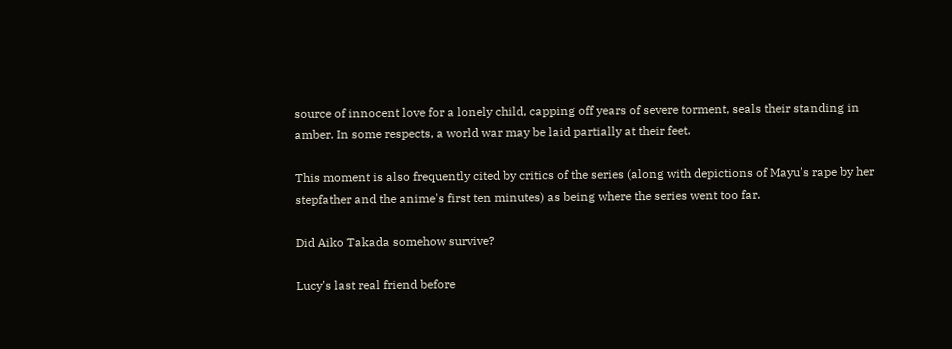source of innocent love for a lonely child, capping off years of severe torment, seals their standing in amber. In some respects, a world war may be laid partially at their feet.

This moment is also frequently cited by critics of the series (along with depictions of Mayu's rape by her stepfather and the anime's first ten minutes) as being where the series went too far.

Did Aiko Takada somehow survive?

Lucy's last real friend before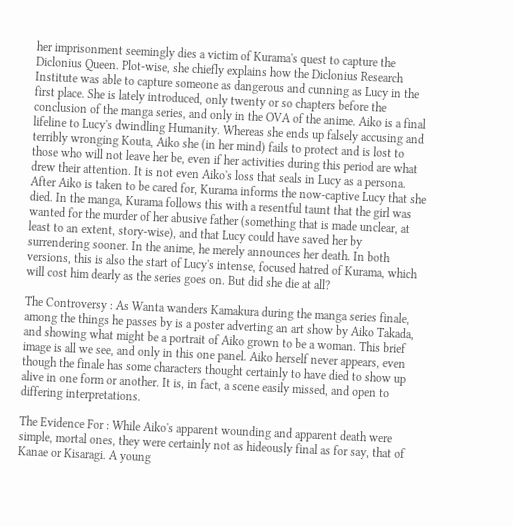her imprisonment seemingly dies a victim of Kurama's quest to capture the Diclonius Queen. Plot-wise, she chiefly explains how the Diclonius Research Institute was able to capture someone as dangerous and cunning as Lucy in the first place. She is lately introduced, only twenty or so chapters before the conclusion of the manga series, and only in the OVA of the anime. Aiko is a final lifeline to Lucy's dwindling Humanity. Whereas she ends up falsely accusing and terribly wronging Kouta, Aiko she (in her mind) fails to protect and is lost to those who will not leave her be, even if her activities during this period are what drew their attention. It is not even Aiko's loss that seals in Lucy as a persona. After Aiko is taken to be cared for, Kurama informs the now-captive Lucy that she died. In the manga, Kurama follows this with a resentful taunt that the girl was wanted for the murder of her abusive father (something that is made unclear, at least to an extent, story-wise), and that Lucy could have saved her by surrendering sooner. In the anime, he merely announces her death. In both versions, this is also the start of Lucy's intense, focused hatred of Kurama, which will cost him dearly as the series goes on. But did she die at all?

The Controversy : As Wanta wanders Kamakura during the manga series finale, among the things he passes by is a poster adverting an art show by Aiko Takada, and showing what might be a portrait of Aiko grown to be a woman. This brief image is all we see, and only in this one panel. Aiko herself never appears, even though the finale has some characters thought certainly to have died to show up alive in one form or another. It is, in fact, a scene easily missed, and open to differing interpretations.

The Evidence For : While Aiko's apparent wounding and apparent death were simple, mortal ones, they were certainly not as hideously final as for say, that of Kanae or Kisaragi. A young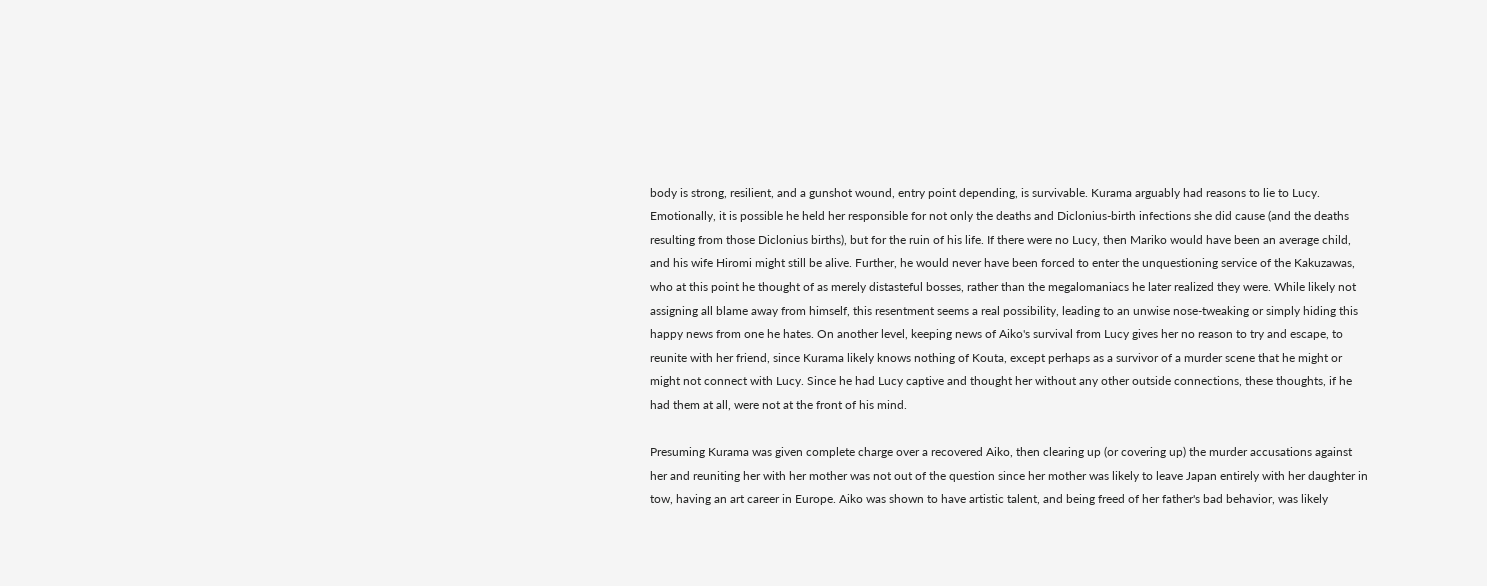body is strong, resilient, and a gunshot wound, entry point depending, is survivable. Kurama arguably had reasons to lie to Lucy. Emotionally, it is possible he held her responsible for not only the deaths and Diclonius-birth infections she did cause (and the deaths resulting from those Diclonius births), but for the ruin of his life. If there were no Lucy, then Mariko would have been an average child, and his wife Hiromi might still be alive. Further, he would never have been forced to enter the unquestioning service of the Kakuzawas, who at this point he thought of as merely distasteful bosses, rather than the megalomaniacs he later realized they were. While likely not assigning all blame away from himself, this resentment seems a real possibility, leading to an unwise nose-tweaking or simply hiding this happy news from one he hates. On another level, keeping news of Aiko's survival from Lucy gives her no reason to try and escape, to reunite with her friend, since Kurama likely knows nothing of Kouta, except perhaps as a survivor of a murder scene that he might or might not connect with Lucy. Since he had Lucy captive and thought her without any other outside connections, these thoughts, if he had them at all, were not at the front of his mind.

Presuming Kurama was given complete charge over a recovered Aiko, then clearing up (or covering up) the murder accusations against her and reuniting her with her mother was not out of the question since her mother was likely to leave Japan entirely with her daughter in tow, having an art career in Europe. Aiko was shown to have artistic talent, and being freed of her father's bad behavior, was likely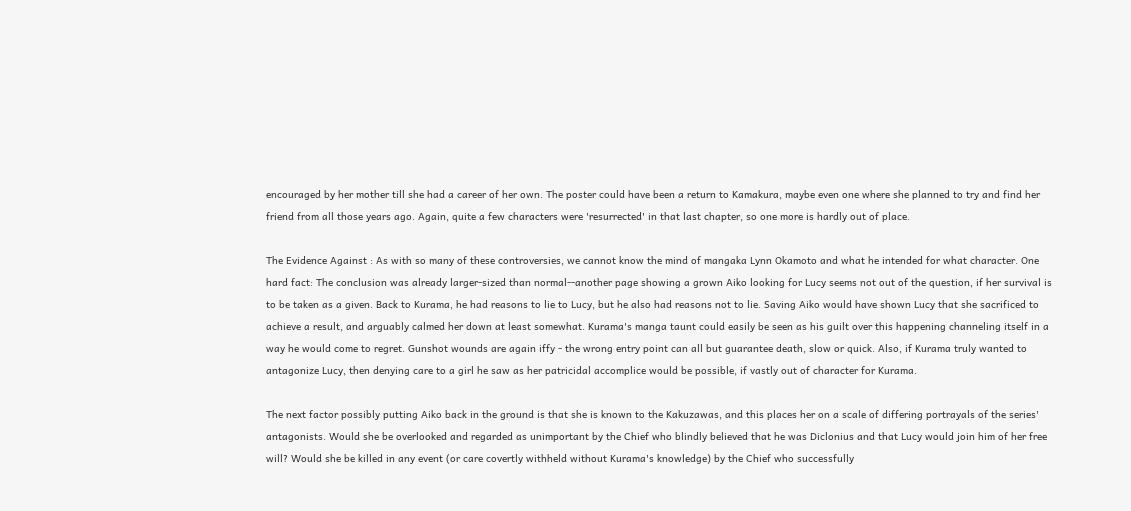encouraged by her mother till she had a career of her own. The poster could have been a return to Kamakura, maybe even one where she planned to try and find her friend from all those years ago. Again, quite a few characters were 'resurrected' in that last chapter, so one more is hardly out of place.

The Evidence Against : As with so many of these controversies, we cannot know the mind of mangaka Lynn Okamoto and what he intended for what character. One hard fact: The conclusion was already larger-sized than normal--another page showing a grown Aiko looking for Lucy seems not out of the question, if her survival is to be taken as a given. Back to Kurama, he had reasons to lie to Lucy, but he also had reasons not to lie. Saving Aiko would have shown Lucy that she sacrificed to achieve a result, and arguably calmed her down at least somewhat. Kurama's manga taunt could easily be seen as his guilt over this happening channeling itself in a way he would come to regret. Gunshot wounds are again iffy - the wrong entry point can all but guarantee death, slow or quick. Also, if Kurama truly wanted to antagonize Lucy, then denying care to a girl he saw as her patricidal accomplice would be possible, if vastly out of character for Kurama.

The next factor possibly putting Aiko back in the ground is that she is known to the Kakuzawas, and this places her on a scale of differing portrayals of the series' antagonists. Would she be overlooked and regarded as unimportant by the Chief who blindly believed that he was Diclonius and that Lucy would join him of her free will? Would she be killed in any event (or care covertly withheld without Kurama's knowledge) by the Chief who successfully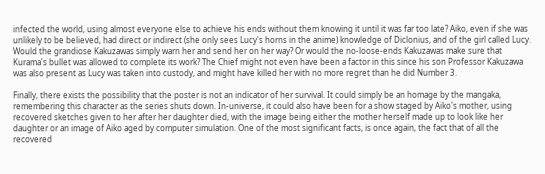infected the world, using almost everyone else to achieve his ends without them knowing it until it was far too late? Aiko, even if she was unlikely to be believed, had direct or indirect (she only sees Lucy's horns in the anime) knowledge of Diclonius, and of the girl called Lucy. Would the grandiose Kakuzawas simply warn her and send her on her way? Or would the no-loose-ends Kakuzawas make sure that Kurama's bullet was allowed to complete its work? The Chief might not even have been a factor in this since his son Professor Kakuzawa was also present as Lucy was taken into custody, and might have killed her with no more regret than he did Number 3.

Finally, there exists the possibility that the poster is not an indicator of her survival. It could simply be an homage by the mangaka, remembering this character as the series shuts down. In-universe, it could also have been for a show staged by Aiko's mother, using recovered sketches given to her after her daughter died, with the image being either the mother herself made up to look like her daughter or an image of Aiko aged by computer simulation. One of the most significant facts, is once again, the fact that of all the recovered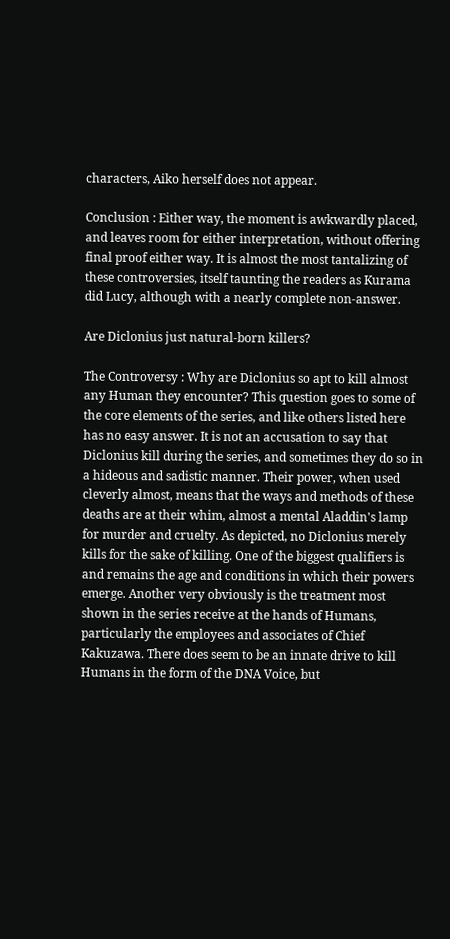characters, Aiko herself does not appear.

Conclusion : Either way, the moment is awkwardly placed, and leaves room for either interpretation, without offering final proof either way. It is almost the most tantalizing of these controversies, itself taunting the readers as Kurama did Lucy, although with a nearly complete non-answer.

Are Diclonius just natural-born killers?

The Controversy : Why are Diclonius so apt to kill almost any Human they encounter? This question goes to some of the core elements of the series, and like others listed here has no easy answer. It is not an accusation to say that Diclonius kill during the series, and sometimes they do so in a hideous and sadistic manner. Their power, when used cleverly almost, means that the ways and methods of these deaths are at their whim, almost a mental Aladdin's lamp for murder and cruelty. As depicted, no Diclonius merely kills for the sake of killing. One of the biggest qualifiers is and remains the age and conditions in which their powers emerge. Another very obviously is the treatment most shown in the series receive at the hands of Humans, particularly the employees and associates of Chief Kakuzawa. There does seem to be an innate drive to kill Humans in the form of the DNA Voice, but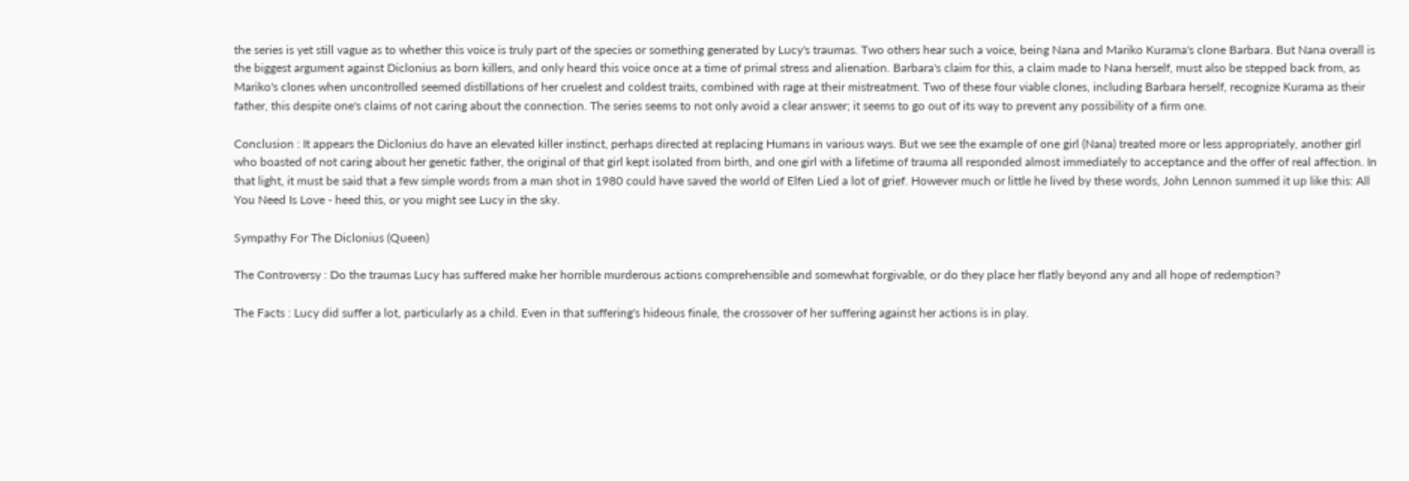the series is yet still vague as to whether this voice is truly part of the species or something generated by Lucy's traumas. Two others hear such a voice, being Nana and Mariko Kurama's clone Barbara. But Nana overall is the biggest argument against Diclonius as born killers, and only heard this voice once at a time of primal stress and alienation. Barbara's claim for this, a claim made to Nana herself, must also be stepped back from, as Mariko's clones when uncontrolled seemed distillations of her cruelest and coldest traits, combined with rage at their mistreatment. Two of these four viable clones, including Barbara herself, recognize Kurama as their father, this despite one's claims of not caring about the connection. The series seems to not only avoid a clear answer; it seems to go out of its way to prevent any possibility of a firm one.

Conclusion : It appears the Diclonius do have an elevated killer instinct, perhaps directed at replacing Humans in various ways. But we see the example of one girl (Nana) treated more or less appropriately, another girl who boasted of not caring about her genetic father, the original of that girl kept isolated from birth, and one girl with a lifetime of trauma all responded almost immediately to acceptance and the offer of real affection. In that light, it must be said that a few simple words from a man shot in 1980 could have saved the world of Elfen Lied a lot of grief. However much or little he lived by these words, John Lennon summed it up like this: All You Need Is Love - heed this, or you might see Lucy in the sky.

Sympathy For The Diclonius (Queen)

The Controversy : Do the traumas Lucy has suffered make her horrible murderous actions comprehensible and somewhat forgivable, or do they place her flatly beyond any and all hope of redemption?

The Facts : Lucy did suffer a lot, particularly as a child. Even in that suffering's hideous finale, the crossover of her suffering against her actions is in play.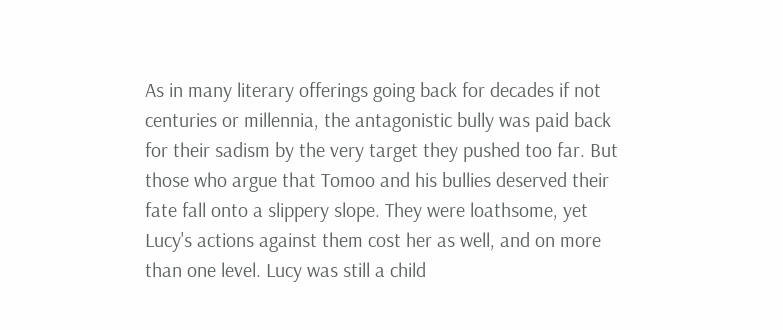As in many literary offerings going back for decades if not centuries or millennia, the antagonistic bully was paid back for their sadism by the very target they pushed too far. But those who argue that Tomoo and his bullies deserved their fate fall onto a slippery slope. They were loathsome, yet Lucy's actions against them cost her as well, and on more than one level. Lucy was still a child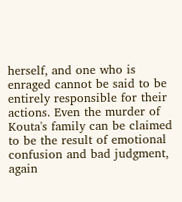herself, and one who is enraged cannot be said to be entirely responsible for their actions. Even the murder of Kouta's family can be claimed to be the result of emotional confusion and bad judgment, again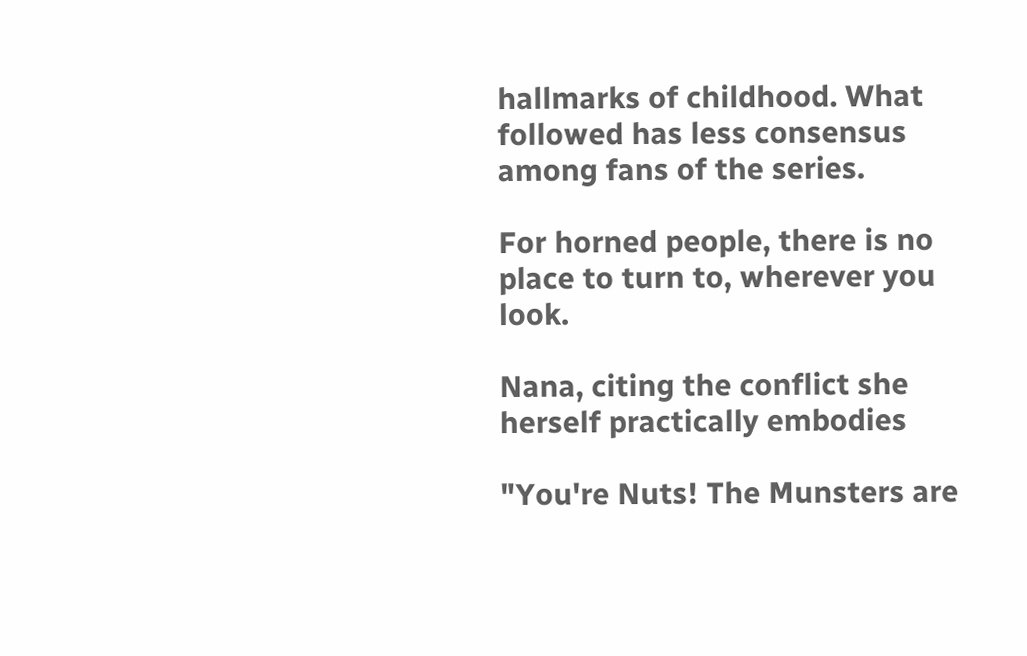hallmarks of childhood. What followed has less consensus among fans of the series.

For horned people, there is no place to turn to, wherever you look.

Nana, citing the conflict she herself practically embodies

"You're Nuts! The Munsters are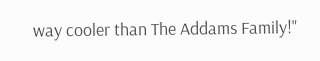way cooler than The Addams Family!"